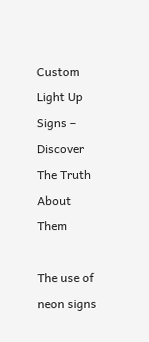Custom Light Up Signs – Discover The Truth About Them

The use of neon signs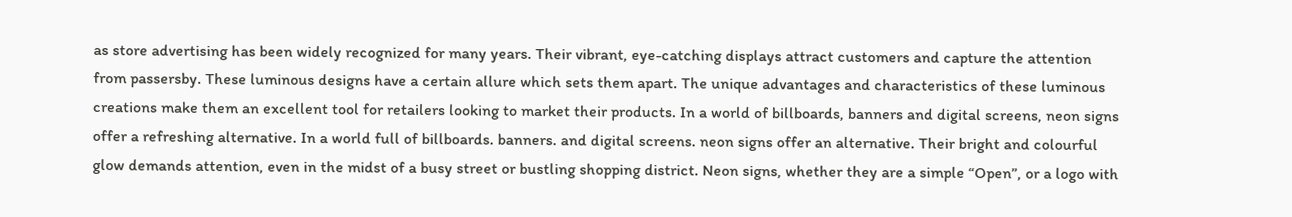as store advertising has been widely recognized for many years. Their vibrant, eye-catching displays attract customers and capture the attention from passersby. These luminous designs have a certain allure which sets them apart. The unique advantages and characteristics of these luminous creations make them an excellent tool for retailers looking to market their products. In a world of billboards, banners and digital screens, neon signs offer a refreshing alternative. In a world full of billboards. banners. and digital screens. neon signs offer an alternative. Their bright and colourful glow demands attention, even in the midst of a busy street or bustling shopping district. Neon signs, whether they are a simple “Open”, or a logo with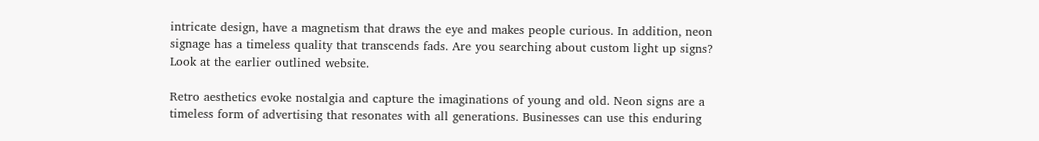intricate design, have a magnetism that draws the eye and makes people curious. In addition, neon signage has a timeless quality that transcends fads. Are you searching about custom light up signs? Look at the earlier outlined website.

Retro aesthetics evoke nostalgia and capture the imaginations of young and old. Neon signs are a timeless form of advertising that resonates with all generations. Businesses can use this enduring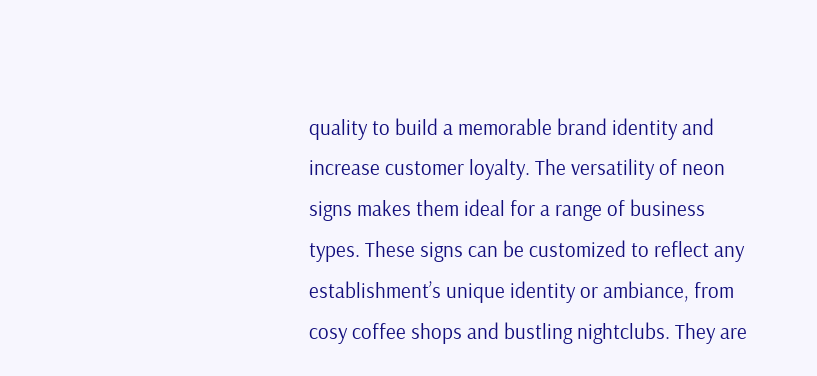quality to build a memorable brand identity and increase customer loyalty. The versatility of neon signs makes them ideal for a range of business types. These signs can be customized to reflect any establishment’s unique identity or ambiance, from cosy coffee shops and bustling nightclubs. They are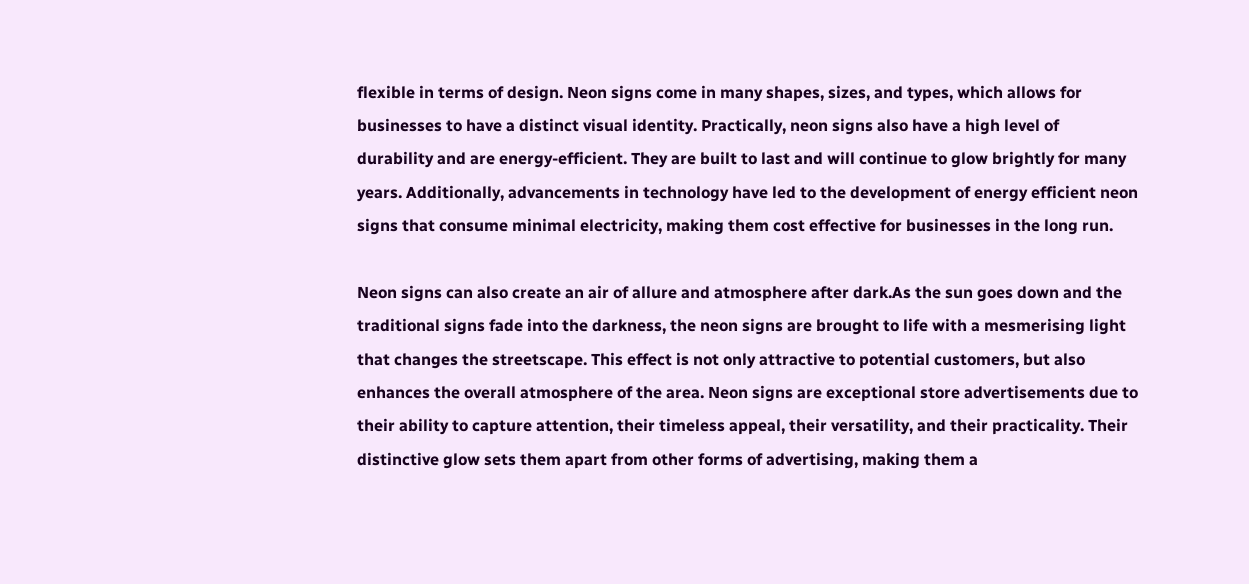flexible in terms of design. Neon signs come in many shapes, sizes, and types, which allows for businesses to have a distinct visual identity. Practically, neon signs also have a high level of durability and are energy-efficient. They are built to last and will continue to glow brightly for many years. Additionally, advancements in technology have led to the development of energy efficient neon signs that consume minimal electricity, making them cost effective for businesses in the long run.

Neon signs can also create an air of allure and atmosphere after dark.As the sun goes down and the traditional signs fade into the darkness, the neon signs are brought to life with a mesmerising light that changes the streetscape. This effect is not only attractive to potential customers, but also enhances the overall atmosphere of the area. Neon signs are exceptional store advertisements due to their ability to capture attention, their timeless appeal, their versatility, and their practicality. Their distinctive glow sets them apart from other forms of advertising, making them a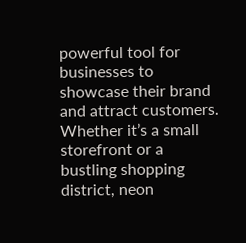powerful tool for businesses to showcase their brand and attract customers. Whether it’s a small storefront or a bustling shopping district, neon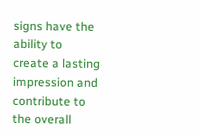signs have the ability to create a lasting impression and contribute to the overall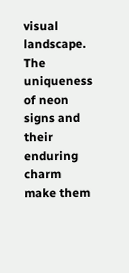visual landscape. The uniqueness of neon signs and their enduring charm make them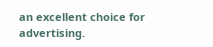an excellent choice for advertising.